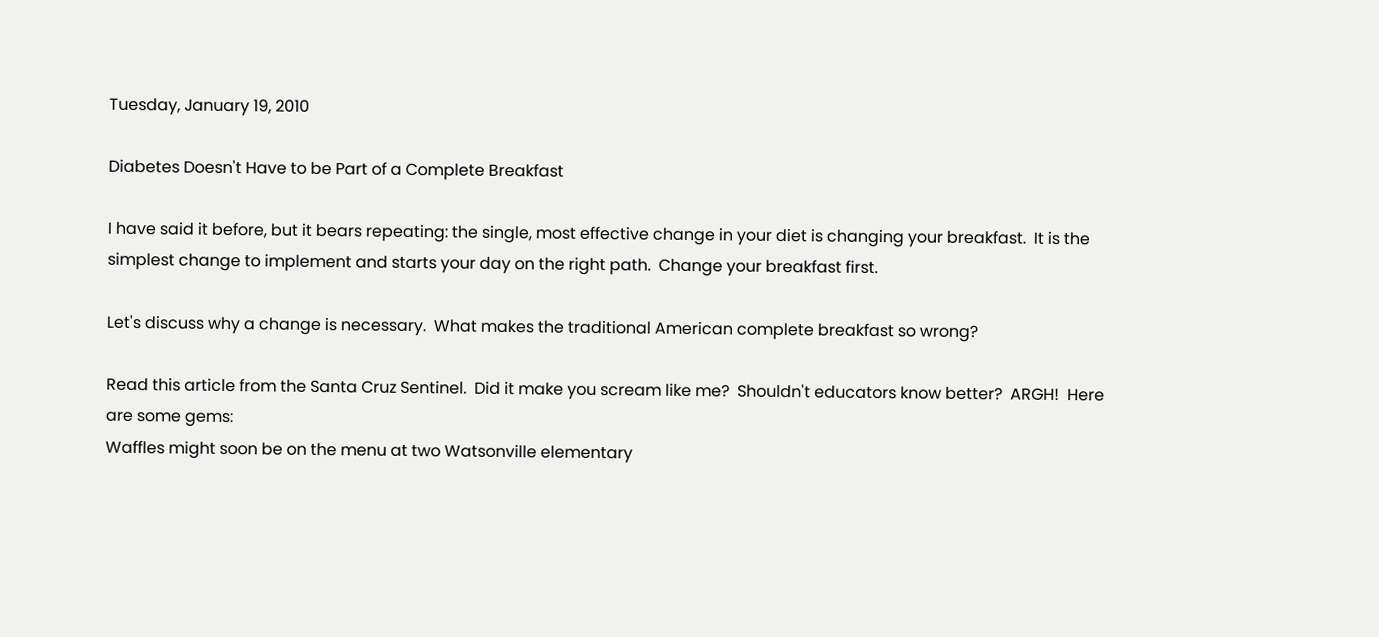Tuesday, January 19, 2010

Diabetes Doesn't Have to be Part of a Complete Breakfast

I have said it before, but it bears repeating: the single, most effective change in your diet is changing your breakfast.  It is the simplest change to implement and starts your day on the right path.  Change your breakfast first.

Let's discuss why a change is necessary.  What makes the traditional American complete breakfast so wrong?

Read this article from the Santa Cruz Sentinel.  Did it make you scream like me?  Shouldn't educators know better?  ARGH!  Here are some gems:
Waffles might soon be on the menu at two Watsonville elementary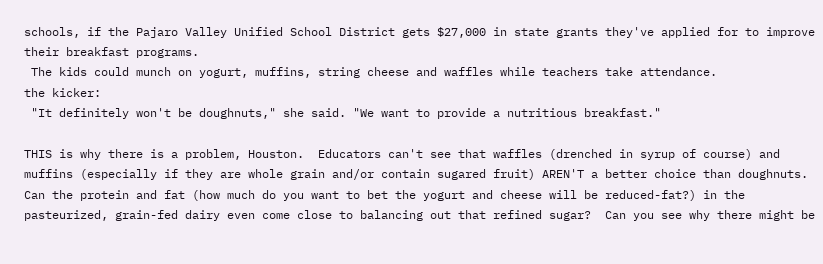schools, if the Pajaro Valley Unified School District gets $27,000 in state grants they've applied for to improve their breakfast programs.
 The kids could munch on yogurt, muffins, string cheese and waffles while teachers take attendance.
the kicker:
 "It definitely won't be doughnuts," she said. "We want to provide a nutritious breakfast."

THIS is why there is a problem, Houston.  Educators can't see that waffles (drenched in syrup of course) and muffins (especially if they are whole grain and/or contain sugared fruit) AREN'T a better choice than doughnuts.  Can the protein and fat (how much do you want to bet the yogurt and cheese will be reduced-fat?) in the pasteurized, grain-fed dairy even come close to balancing out that refined sugar?  Can you see why there might be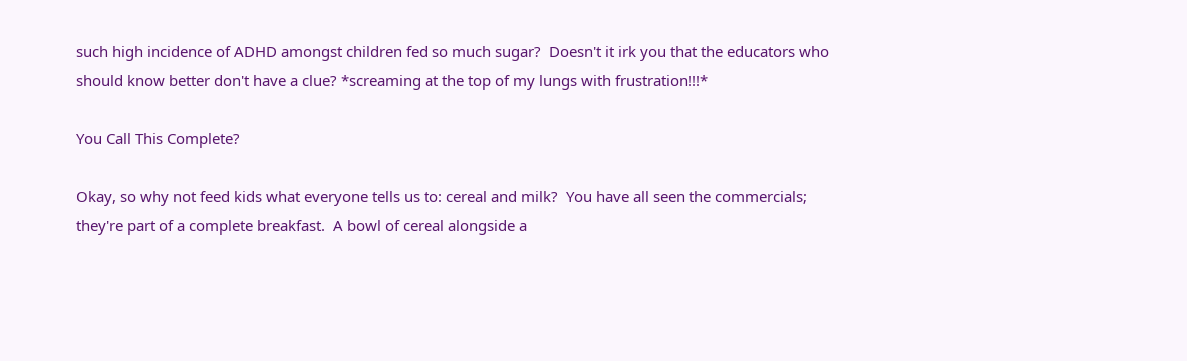such high incidence of ADHD amongst children fed so much sugar?  Doesn't it irk you that the educators who should know better don't have a clue? *screaming at the top of my lungs with frustration!!!*

You Call This Complete?

Okay, so why not feed kids what everyone tells us to: cereal and milk?  You have all seen the commercials; they're part of a complete breakfast.  A bowl of cereal alongside a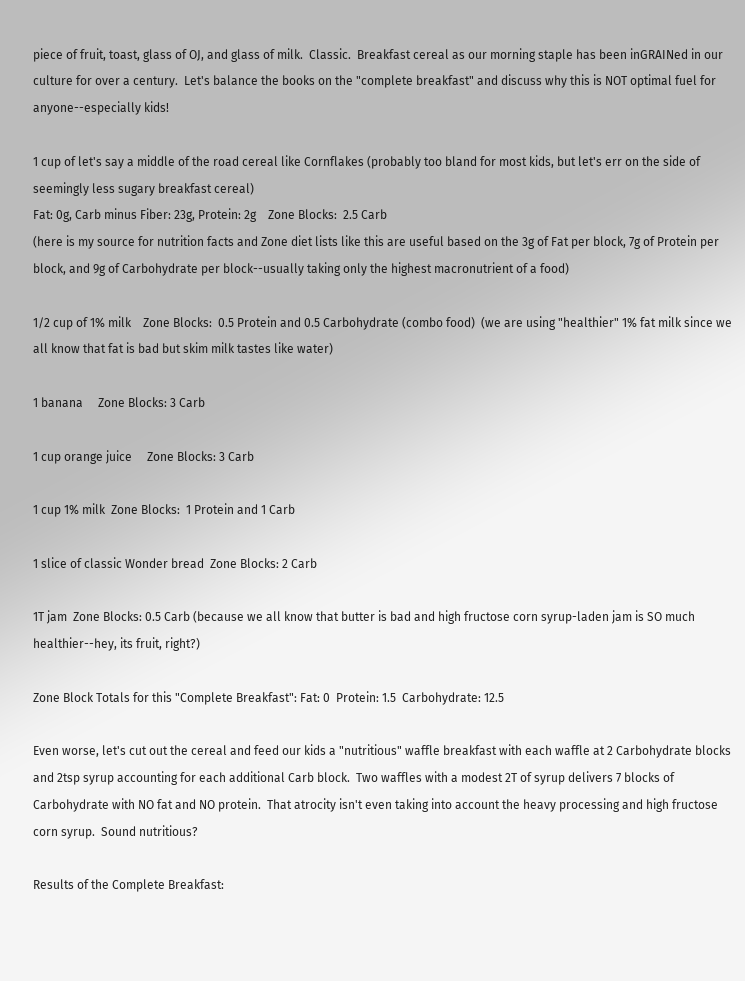piece of fruit, toast, glass of OJ, and glass of milk.  Classic.  Breakfast cereal as our morning staple has been inGRAINed in our culture for over a century.  Let's balance the books on the "complete breakfast" and discuss why this is NOT optimal fuel for anyone--especially kids!

1 cup of let's say a middle of the road cereal like Cornflakes (probably too bland for most kids, but let's err on the side of seemingly less sugary breakfast cereal)
Fat: 0g, Carb minus Fiber: 23g, Protein: 2g    Zone Blocks:  2.5 Carb
(here is my source for nutrition facts and Zone diet lists like this are useful based on the 3g of Fat per block, 7g of Protein per block, and 9g of Carbohydrate per block--usually taking only the highest macronutrient of a food)

1/2 cup of 1% milk    Zone Blocks:  0.5 Protein and 0.5 Carbohydrate (combo food)  (we are using "healthier" 1% fat milk since we all know that fat is bad but skim milk tastes like water)

1 banana     Zone Blocks: 3 Carb

1 cup orange juice     Zone Blocks: 3 Carb

1 cup 1% milk  Zone Blocks:  1 Protein and 1 Carb

1 slice of classic Wonder bread  Zone Blocks: 2 Carb

1T jam  Zone Blocks: 0.5 Carb (because we all know that butter is bad and high fructose corn syrup-laden jam is SO much healthier--hey, its fruit, right?)

Zone Block Totals for this "Complete Breakfast": Fat: 0  Protein: 1.5  Carbohydrate: 12.5

Even worse, let's cut out the cereal and feed our kids a "nutritious" waffle breakfast with each waffle at 2 Carbohydrate blocks and 2tsp syrup accounting for each additional Carb block.  Two waffles with a modest 2T of syrup delivers 7 blocks of Carbohydrate with NO fat and NO protein.  That atrocity isn't even taking into account the heavy processing and high fructose corn syrup.  Sound nutritious?

Results of the Complete Breakfast: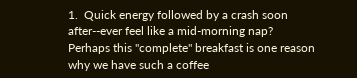1.  Quick energy followed by a crash soon after--ever feel like a mid-morning nap?  Perhaps this "complete" breakfast is one reason why we have such a coffee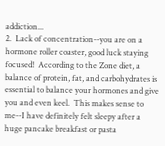addiction...
2.  Lack of concentration--you are on a hormone roller coaster, good luck staying focused!  According to the Zone diet, a balance of protein, fat, and carbohydrates is essential to balance your hormones and give you and even keel.  This makes sense to me--I have definitely felt sleepy after a huge pancake breakfast or pasta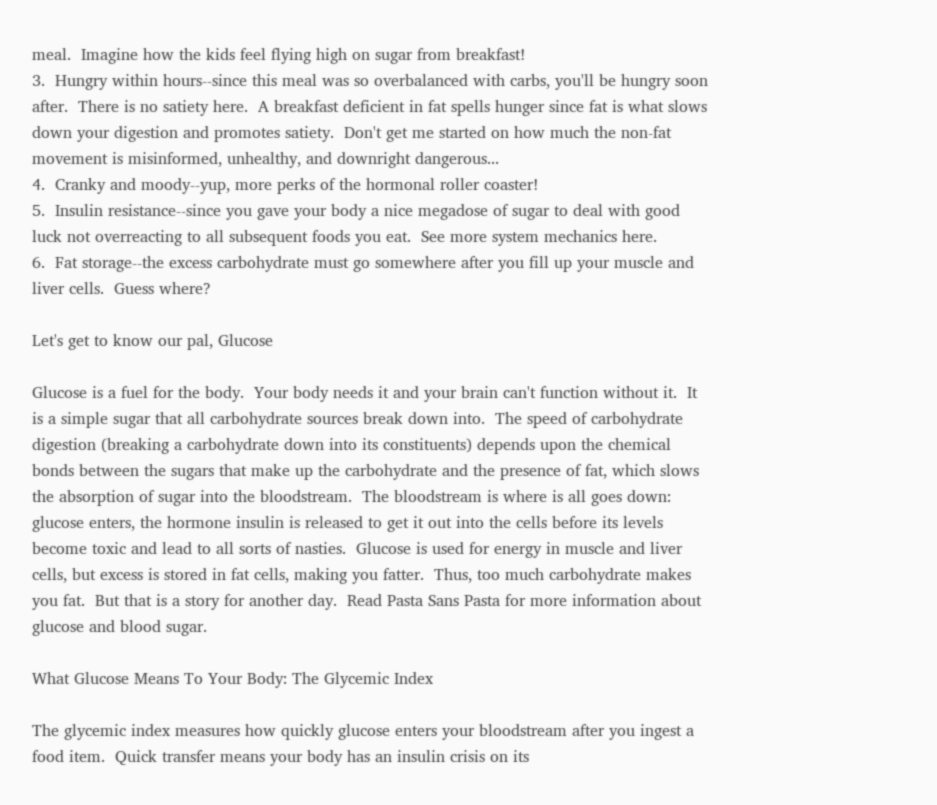meal.  Imagine how the kids feel flying high on sugar from breakfast!
3.  Hungry within hours--since this meal was so overbalanced with carbs, you'll be hungry soon after.  There is no satiety here.  A breakfast deficient in fat spells hunger since fat is what slows down your digestion and promotes satiety.  Don't get me started on how much the non-fat movement is misinformed, unhealthy, and downright dangerous...
4.  Cranky and moody--yup, more perks of the hormonal roller coaster!
5.  Insulin resistance--since you gave your body a nice megadose of sugar to deal with good luck not overreacting to all subsequent foods you eat.  See more system mechanics here.
6.  Fat storage--the excess carbohydrate must go somewhere after you fill up your muscle and liver cells.  Guess where?

Let's get to know our pal, Glucose

Glucose is a fuel for the body.  Your body needs it and your brain can't function without it.  It is a simple sugar that all carbohydrate sources break down into.  The speed of carbohydrate digestion (breaking a carbohydrate down into its constituents) depends upon the chemical bonds between the sugars that make up the carbohydrate and the presence of fat, which slows the absorption of sugar into the bloodstream.  The bloodstream is where is all goes down: glucose enters, the hormone insulin is released to get it out into the cells before its levels become toxic and lead to all sorts of nasties.  Glucose is used for energy in muscle and liver cells, but excess is stored in fat cells, making you fatter.  Thus, too much carbohydrate makes you fat.  But that is a story for another day.  Read Pasta Sans Pasta for more information about glucose and blood sugar.

What Glucose Means To Your Body: The Glycemic Index

The glycemic index measures how quickly glucose enters your bloodstream after you ingest a food item.  Quick transfer means your body has an insulin crisis on its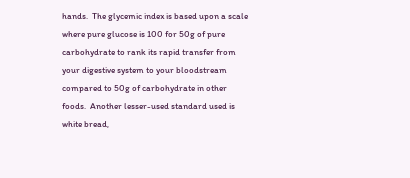hands.  The glycemic index is based upon a scale where pure glucose is 100 for 50g of pure carbohydrate to rank its rapid transfer from your digestive system to your bloodstream compared to 50g of carbohydrate in other foods.  Another lesser-used standard used is white bread,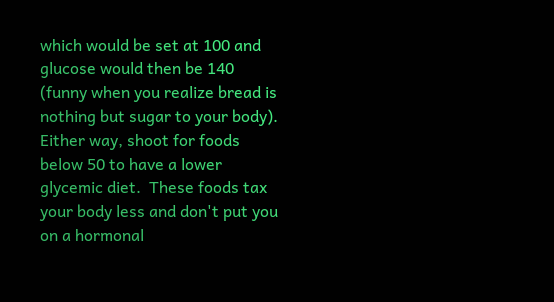which would be set at 100 and glucose would then be 140 (funny when you realize bread is nothing but sugar to your body).  Either way, shoot for foods below 50 to have a lower glycemic diet.  These foods tax your body less and don't put you on a hormonal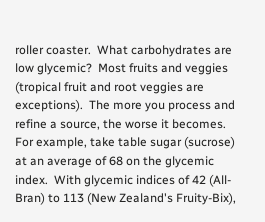roller coaster.  What carbohydrates are low glycemic?  Most fruits and veggies (tropical fruit and root veggies are exceptions).  The more you process and refine a source, the worse it becomes.  For example, take table sugar (sucrose) at an average of 68 on the glycemic index.  With glycemic indices of 42 (All-Bran) to 113 (New Zealand's Fruity-Bix),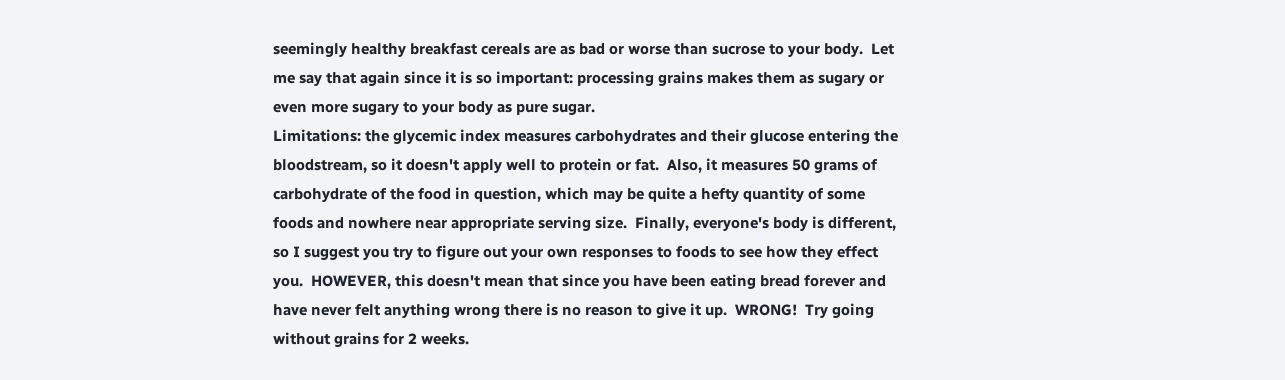seemingly healthy breakfast cereals are as bad or worse than sucrose to your body.  Let me say that again since it is so important: processing grains makes them as sugary or even more sugary to your body as pure sugar.
Limitations: the glycemic index measures carbohydrates and their glucose entering the bloodstream, so it doesn't apply well to protein or fat.  Also, it measures 50 grams of carbohydrate of the food in question, which may be quite a hefty quantity of some foods and nowhere near appropriate serving size.  Finally, everyone's body is different, so I suggest you try to figure out your own responses to foods to see how they effect you.  HOWEVER, this doesn't mean that since you have been eating bread forever and have never felt anything wrong there is no reason to give it up.  WRONG!  Try going without grains for 2 weeks.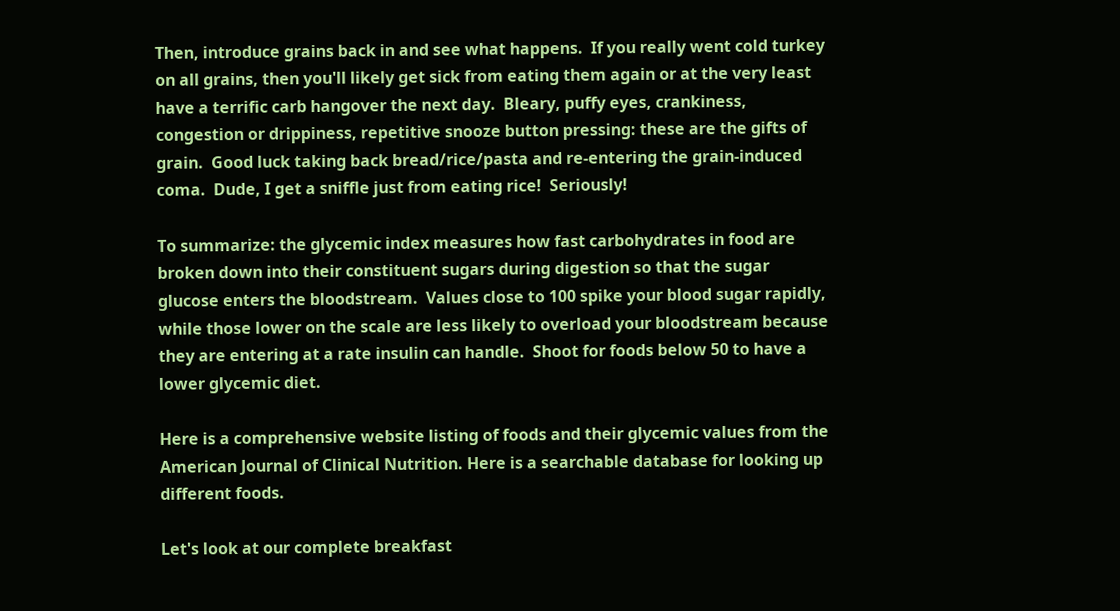Then, introduce grains back in and see what happens.  If you really went cold turkey on all grains, then you'll likely get sick from eating them again or at the very least have a terrific carb hangover the next day.  Bleary, puffy eyes, crankiness, congestion or drippiness, repetitive snooze button pressing: these are the gifts of grain.  Good luck taking back bread/rice/pasta and re-entering the grain-induced coma.  Dude, I get a sniffle just from eating rice!  Seriously!

To summarize: the glycemic index measures how fast carbohydrates in food are broken down into their constituent sugars during digestion so that the sugar glucose enters the bloodstream.  Values close to 100 spike your blood sugar rapidly, while those lower on the scale are less likely to overload your bloodstream because they are entering at a rate insulin can handle.  Shoot for foods below 50 to have a lower glycemic diet.

Here is a comprehensive website listing of foods and their glycemic values from the American Journal of Clinical Nutrition. Here is a searchable database for looking up different foods.

Let's look at our complete breakfast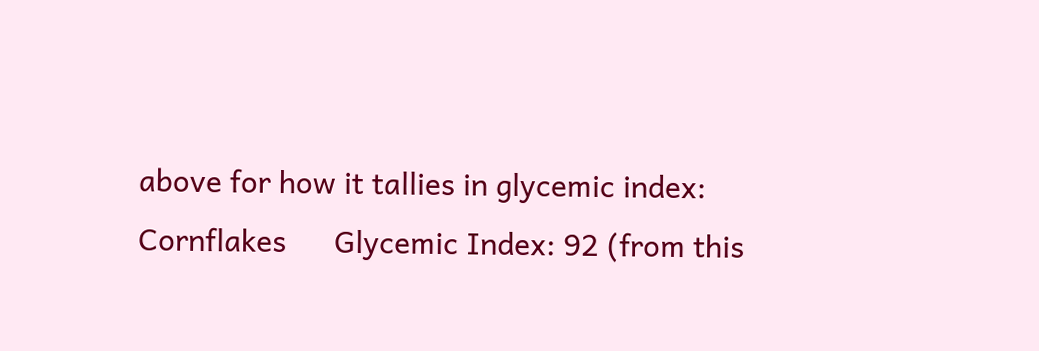above for how it tallies in glycemic index:
Cornflakes      Glycemic Index: 92 (from this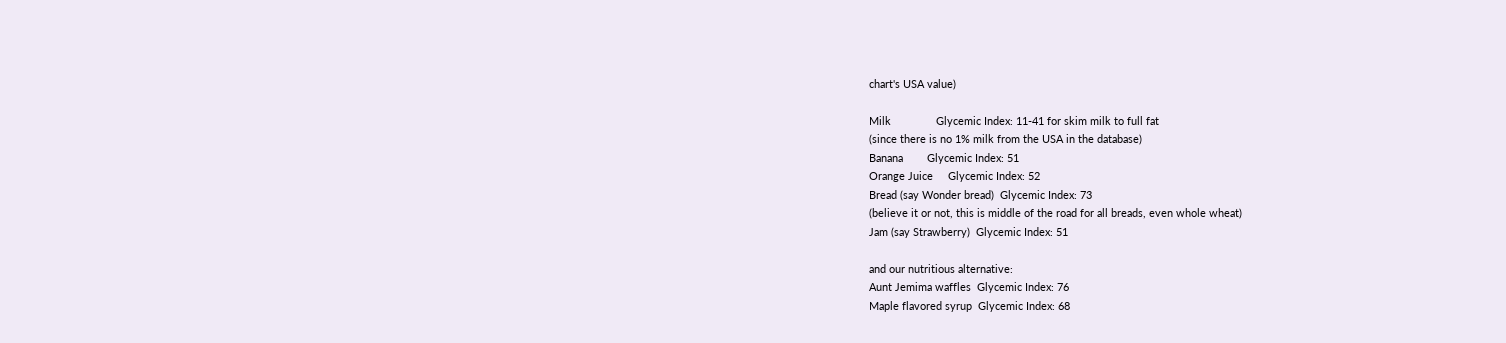chart's USA value)

Milk               Glycemic Index: 11-41 for skim milk to full fat
(since there is no 1% milk from the USA in the database)
Banana        Glycemic Index: 51
Orange Juice     Glycemic Index: 52
Bread (say Wonder bread)  Glycemic Index: 73
(believe it or not, this is middle of the road for all breads, even whole wheat)
Jam (say Strawberry)  Glycemic Index: 51

and our nutritious alternative:
Aunt Jemima waffles  Glycemic Index: 76
Maple flavored syrup  Glycemic Index: 68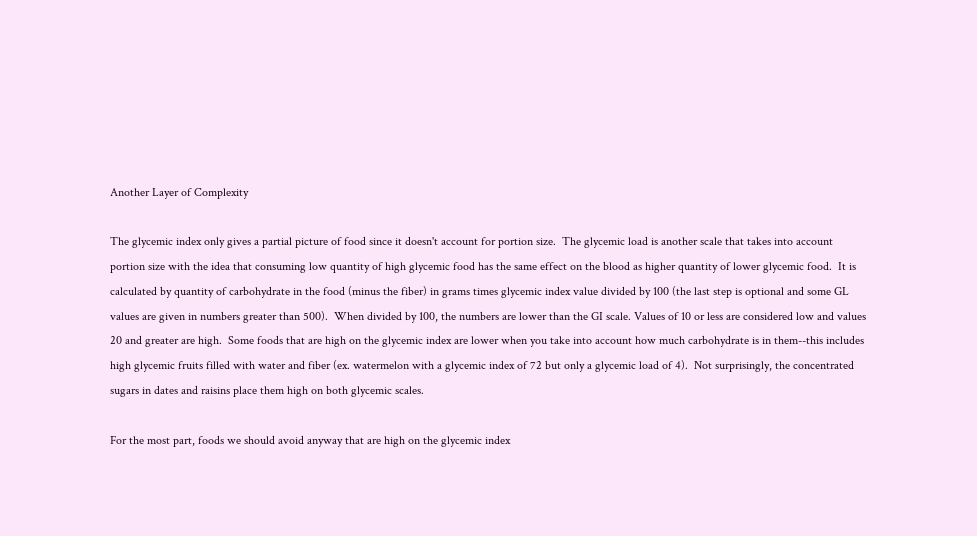Another Layer of Complexity

The glycemic index only gives a partial picture of food since it doesn't account for portion size.  The glycemic load is another scale that takes into account portion size with the idea that consuming low quantity of high glycemic food has the same effect on the blood as higher quantity of lower glycemic food.  It is calculated by quantity of carbohydrate in the food (minus the fiber) in grams times glycemic index value divided by 100 (the last step is optional and some GL values are given in numbers greater than 500).  When divided by 100, the numbers are lower than the GI scale. Values of 10 or less are considered low and values 20 and greater are high.  Some foods that are high on the glycemic index are lower when you take into account how much carbohydrate is in them--this includes high glycemic fruits filled with water and fiber (ex. watermelon with a glycemic index of 72 but only a glycemic load of 4).  Not surprisingly, the concentrated sugars in dates and raisins place them high on both glycemic scales.

For the most part, foods we should avoid anyway that are high on the glycemic index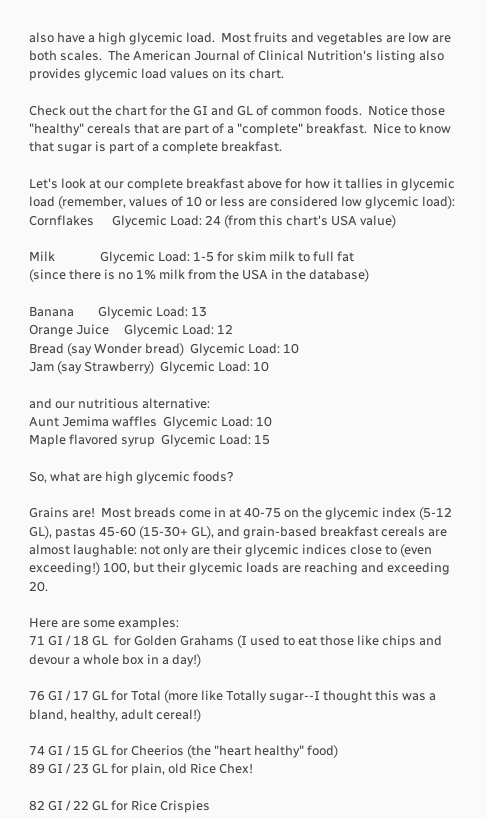also have a high glycemic load.  Most fruits and vegetables are low are both scales.  The American Journal of Clinical Nutrition's listing also provides glycemic load values on its chart.

Check out the chart for the GI and GL of common foods.  Notice those "healthy" cereals that are part of a "complete" breakfast.  Nice to know that sugar is part of a complete breakfast.

Let's look at our complete breakfast above for how it tallies in glycemic load (remember, values of 10 or less are considered low glycemic load):
Cornflakes      Glycemic Load: 24 (from this chart's USA value)

Milk               Glycemic Load: 1-5 for skim milk to full fat
(since there is no 1% milk from the USA in the database)

Banana        Glycemic Load: 13
Orange Juice     Glycemic Load: 12
Bread (say Wonder bread)  Glycemic Load: 10
Jam (say Strawberry)  Glycemic Load: 10

and our nutritious alternative:
Aunt Jemima waffles  Glycemic Load: 10
Maple flavored syrup  Glycemic Load: 15

So, what are high glycemic foods?

Grains are!  Most breads come in at 40-75 on the glycemic index (5-12 GL), pastas 45-60 (15-30+ GL), and grain-based breakfast cereals are almost laughable: not only are their glycemic indices close to (even exceeding!) 100, but their glycemic loads are reaching and exceeding 20.

Here are some examples:
71 GI / 18 GL  for Golden Grahams (I used to eat those like chips and devour a whole box in a day!)

76 GI / 17 GL for Total (more like Totally sugar--I thought this was a bland, healthy, adult cereal!)

74 GI / 15 GL for Cheerios (the "heart healthy" food)
89 GI / 23 GL for plain, old Rice Chex!

82 GI / 22 GL for Rice Crispies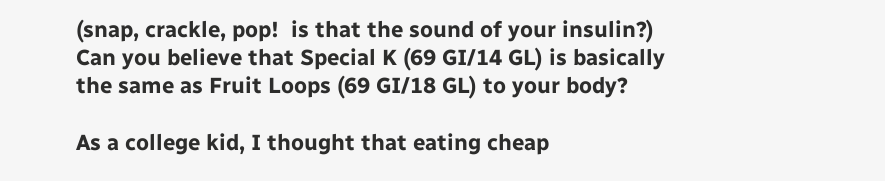(snap, crackle, pop!  is that the sound of your insulin?)
Can you believe that Special K (69 GI/14 GL) is basically the same as Fruit Loops (69 GI/18 GL) to your body?

As a college kid, I thought that eating cheap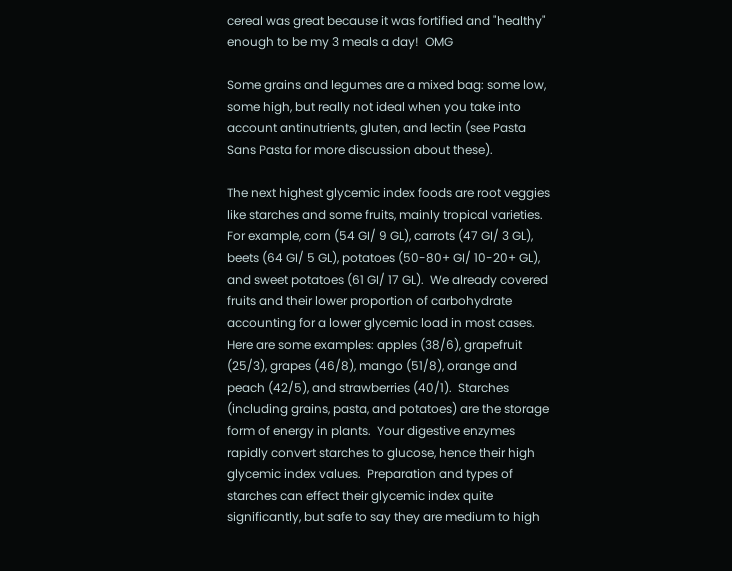cereal was great because it was fortified and "healthy" enough to be my 3 meals a day!  OMG

Some grains and legumes are a mixed bag: some low, some high, but really not ideal when you take into account antinutrients, gluten, and lectin (see Pasta Sans Pasta for more discussion about these).

The next highest glycemic index foods are root veggies like starches and some fruits, mainly tropical varieties.  For example, corn (54 GI/ 9 GL), carrots (47 GI/ 3 GL), beets (64 GI/ 5 GL), potatoes (50-80+ GI/ 10-20+ GL), and sweet potatoes (61 GI/ 17 GL).  We already covered fruits and their lower proportion of carbohydrate accounting for a lower glycemic load in most cases.  Here are some examples: apples (38/6), grapefruit (25/3), grapes (46/8), mango (51/8), orange and peach (42/5), and strawberries (40/1).  Starches (including grains, pasta, and potatoes) are the storage form of energy in plants.  Your digestive enzymes rapidly convert starches to glucose, hence their high glycemic index values.  Preparation and types of starches can effect their glycemic index quite significantly, but safe to say they are medium to high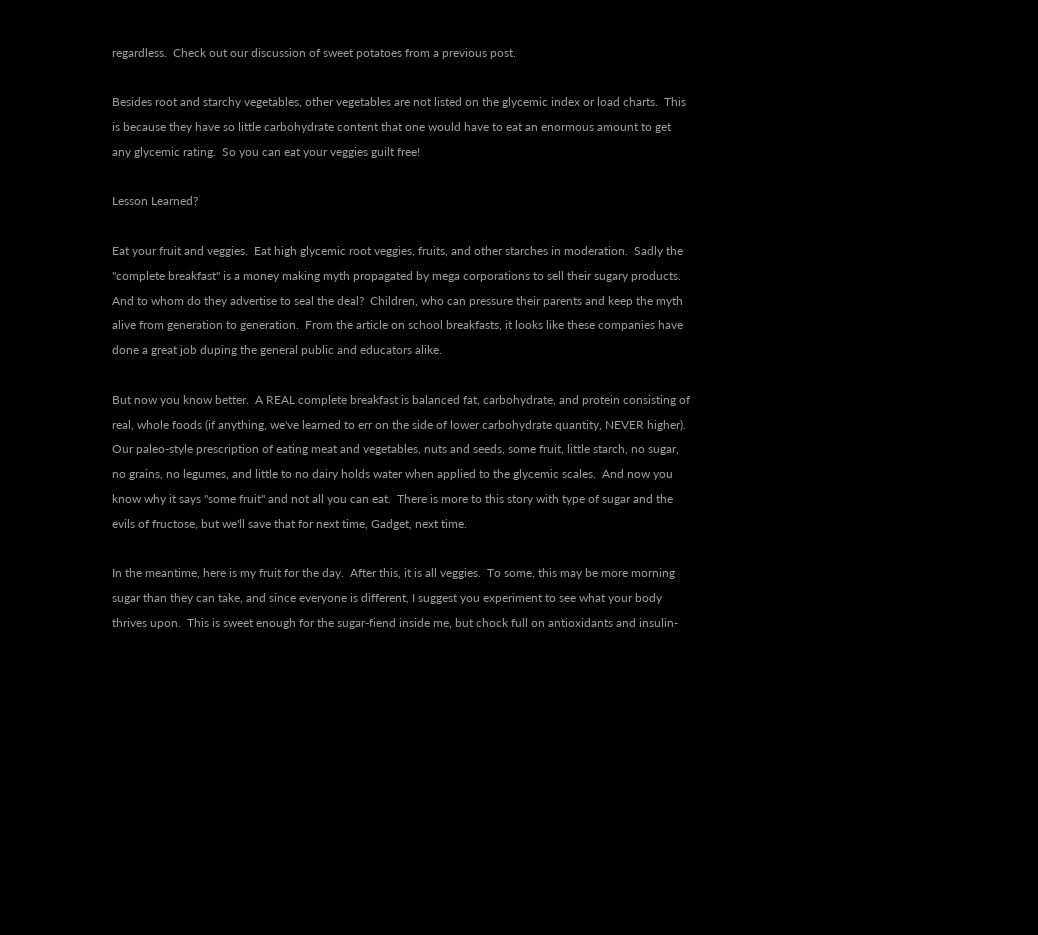regardless.  Check out our discussion of sweet potatoes from a previous post.

Besides root and starchy vegetables, other vegetables are not listed on the glycemic index or load charts.  This is because they have so little carbohydrate content that one would have to eat an enormous amount to get any glycemic rating.  So you can eat your veggies guilt free!

Lesson Learned?

Eat your fruit and veggies.  Eat high glycemic root veggies, fruits, and other starches in moderation.  Sadly the "complete breakfast" is a money making myth propagated by mega corporations to sell their sugary products.  And to whom do they advertise to seal the deal?  Children, who can pressure their parents and keep the myth alive from generation to generation.  From the article on school breakfasts, it looks like these companies have done a great job duping the general public and educators alike.

But now you know better.  A REAL complete breakfast is balanced fat, carbohydrate, and protein consisting of real, whole foods (if anything, we've learned to err on the side of lower carbohydrate quantity, NEVER higher).  Our paleo-style prescription of eating meat and vegetables, nuts and seeds, some fruit, little starch, no sugar, no grains, no legumes, and little to no dairy holds water when applied to the glycemic scales.  And now you know why it says "some fruit" and not all you can eat.  There is more to this story with type of sugar and the evils of fructose, but we'll save that for next time, Gadget, next time.

In the meantime, here is my fruit for the day.  After this, it is all veggies.  To some, this may be more morning sugar than they can take, and since everyone is different, I suggest you experiment to see what your body thrives upon.  This is sweet enough for the sugar-fiend inside me, but chock full on antioxidants and insulin-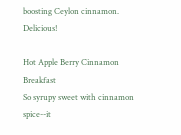boosting Ceylon cinnamon.   Delicious!

Hot Apple Berry Cinnamon Breakfast
So syrupy sweet with cinnamon spice--it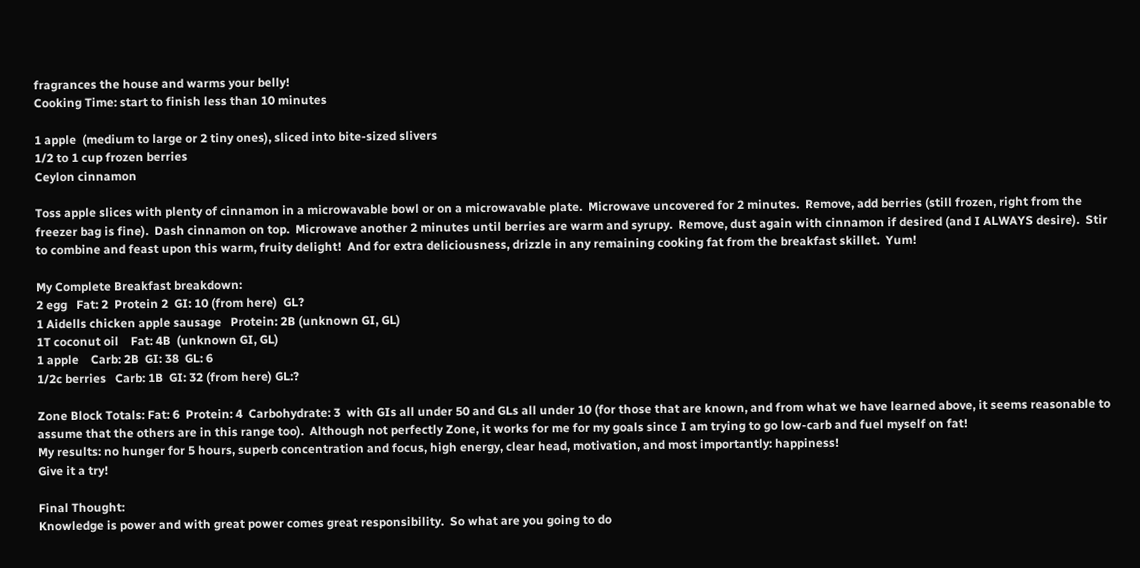fragrances the house and warms your belly!
Cooking Time: start to finish less than 10 minutes

1 apple  (medium to large or 2 tiny ones), sliced into bite-sized slivers
1/2 to 1 cup frozen berries
Ceylon cinnamon

Toss apple slices with plenty of cinnamon in a microwavable bowl or on a microwavable plate.  Microwave uncovered for 2 minutes.  Remove, add berries (still frozen, right from the freezer bag is fine).  Dash cinnamon on top.  Microwave another 2 minutes until berries are warm and syrupy.  Remove, dust again with cinnamon if desired (and I ALWAYS desire).  Stir to combine and feast upon this warm, fruity delight!  And for extra deliciousness, drizzle in any remaining cooking fat from the breakfast skillet.  Yum!

My Complete Breakfast breakdown:
2 egg   Fat: 2  Protein 2  GI: 10 (from here)  GL?
1 Aidells chicken apple sausage   Protein: 2B (unknown GI, GL)
1T coconut oil    Fat: 4B  (unknown GI, GL)
1 apple    Carb: 2B  GI: 38  GL: 6
1/2c berries   Carb: 1B  GI: 32 (from here) GL:?

Zone Block Totals: Fat: 6  Protein: 4  Carbohydrate: 3  with GIs all under 50 and GLs all under 10 (for those that are known, and from what we have learned above, it seems reasonable to assume that the others are in this range too).  Although not perfectly Zone, it works for me for my goals since I am trying to go low-carb and fuel myself on fat!
My results: no hunger for 5 hours, superb concentration and focus, high energy, clear head, motivation, and most importantly: happiness!
Give it a try!

Final Thought:
Knowledge is power and with great power comes great responsibility.  So what are you going to do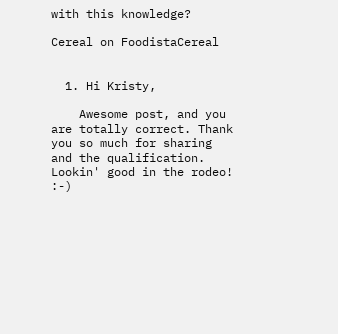with this knowledge?

Cereal on FoodistaCereal


  1. Hi Kristy,

    Awesome post, and you are totally correct. Thank you so much for sharing and the qualification. Lookin' good in the rodeo! :-)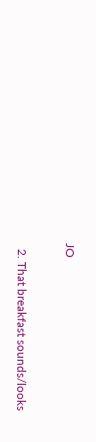JO

  2. That breakfast sounds/looks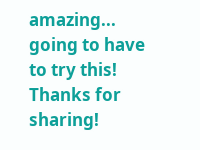amazing... going to have to try this! Thanks for sharing!